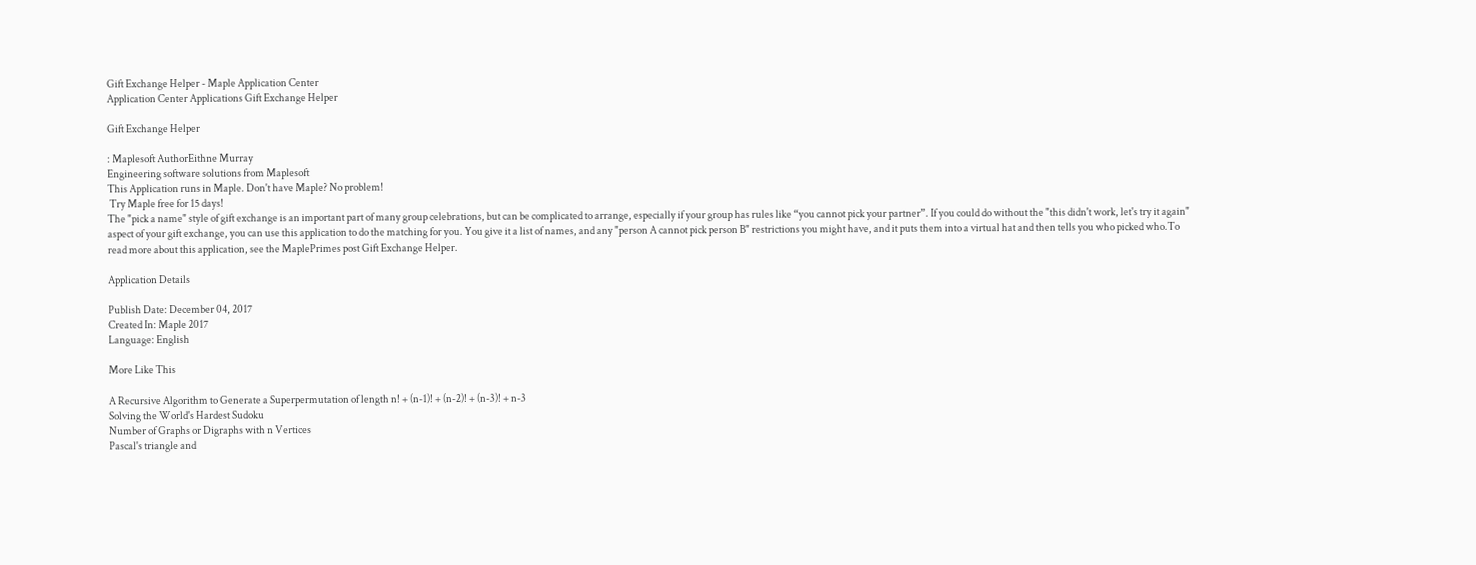Gift Exchange Helper - Maple Application Center
Application Center Applications Gift Exchange Helper

Gift Exchange Helper

: Maplesoft AuthorEithne Murray
Engineering software solutions from Maplesoft
This Application runs in Maple. Don't have Maple? No problem!
 Try Maple free for 15 days!
The "pick a name" style of gift exchange is an important part of many group celebrations, but can be complicated to arrange, especially if your group has rules like “you cannot pick your partner”. If you could do without the "this didn't work, let's try it again" aspect of your gift exchange, you can use this application to do the matching for you. You give it a list of names, and any "person A cannot pick person B" restrictions you might have, and it puts them into a virtual hat and then tells you who picked who.To read more about this application, see the MaplePrimes post Gift Exchange Helper.

Application Details

Publish Date: December 04, 2017
Created In: Maple 2017
Language: English

More Like This

A Recursive Algorithm to Generate a Superpermutation of length n! + (n-1)! + (n-2)! + (n-3)! + n-3
Solving the World's Hardest Sudoku
Number of Graphs or Digraphs with n Vertices
Pascal's triangle and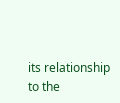its relationship to the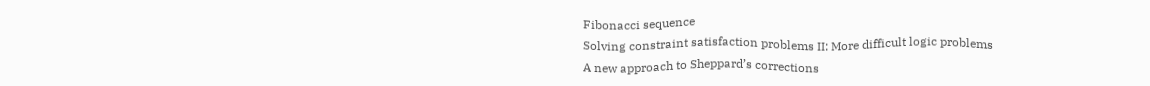Fibonacci sequence
Solving constraint satisfaction problems II: More difficult logic problems
A new approach to Sheppard’s corrections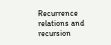Recurrence relations and recursion